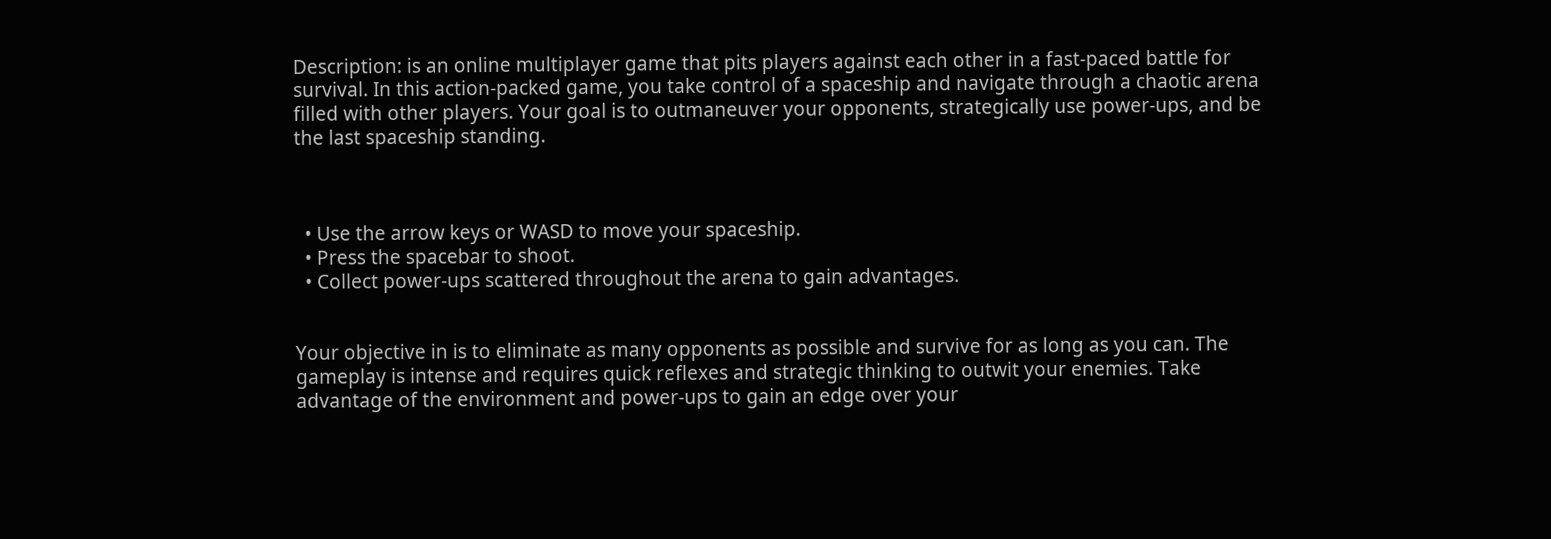Description: is an online multiplayer game that pits players against each other in a fast-paced battle for survival. In this action-packed game, you take control of a spaceship and navigate through a chaotic arena filled with other players. Your goal is to outmaneuver your opponents, strategically use power-ups, and be the last spaceship standing.



  • Use the arrow keys or WASD to move your spaceship.
  • Press the spacebar to shoot.
  • Collect power-ups scattered throughout the arena to gain advantages.


Your objective in is to eliminate as many opponents as possible and survive for as long as you can. The gameplay is intense and requires quick reflexes and strategic thinking to outwit your enemies. Take advantage of the environment and power-ups to gain an edge over your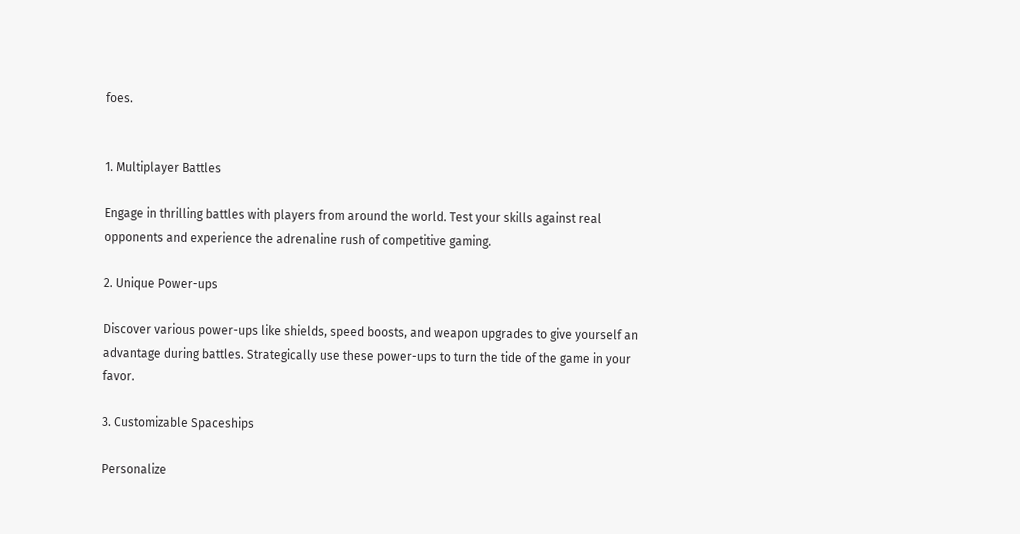foes.


1. Multiplayer Battles

Engage in thrilling battles with players from around the world. Test your skills against real opponents and experience the adrenaline rush of competitive gaming.

2. Unique Power-ups

Discover various power-ups like shields, speed boosts, and weapon upgrades to give yourself an advantage during battles. Strategically use these power-ups to turn the tide of the game in your favor.

3. Customizable Spaceships

Personalize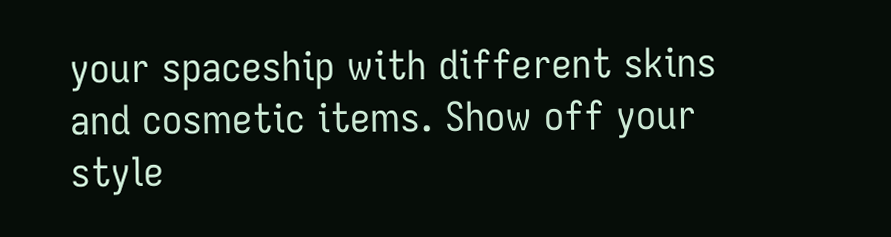your spaceship with different skins and cosmetic items. Show off your style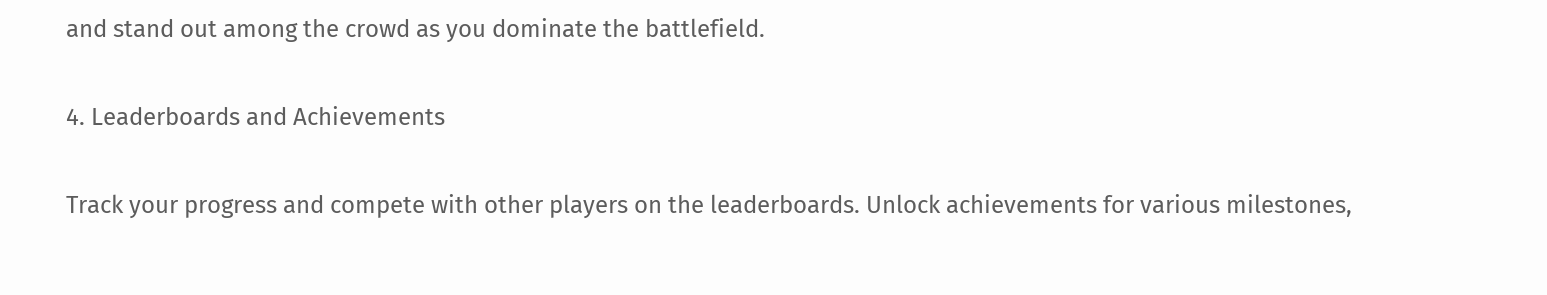and stand out among the crowd as you dominate the battlefield.

4. Leaderboards and Achievements

Track your progress and compete with other players on the leaderboards. Unlock achievements for various milestones,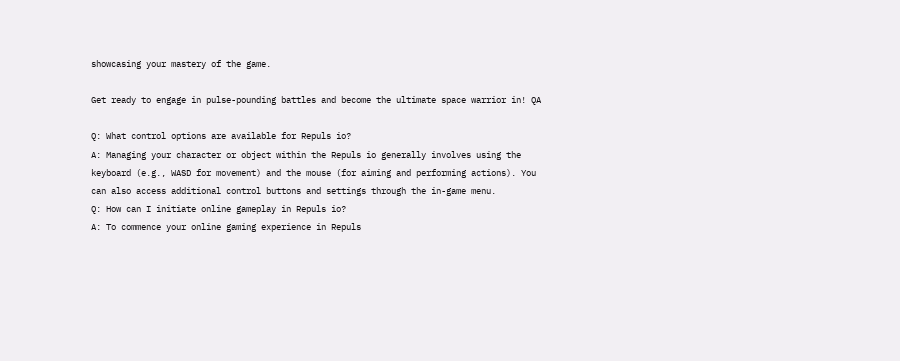showcasing your mastery of the game.

Get ready to engage in pulse-pounding battles and become the ultimate space warrior in! QA

Q: What control options are available for Repuls io?
A: Managing your character or object within the Repuls io generally involves using the keyboard (e.g., WASD for movement) and the mouse (for aiming and performing actions). You can also access additional control buttons and settings through the in-game menu.
Q: How can I initiate online gameplay in Repuls io?
A: To commence your online gaming experience in Repuls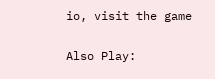io, visit the game

Also Play: